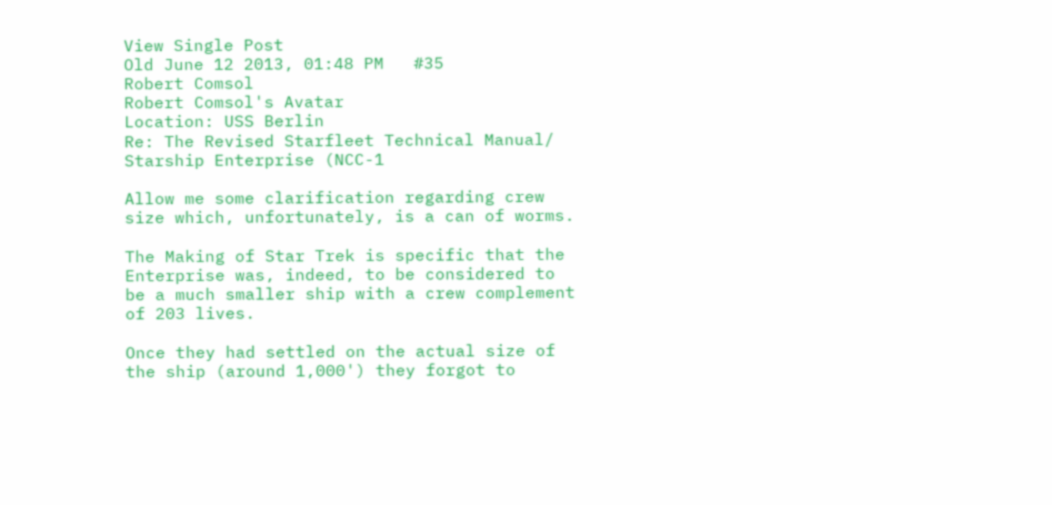View Single Post
Old June 12 2013, 01:48 PM   #35
Robert Comsol
Robert Comsol's Avatar
Location: USS Berlin
Re: The Revised Starfleet Technical Manual/ Starship Enterprise (NCC-1

Allow me some clarification regarding crew size which, unfortunately, is a can of worms.

The Making of Star Trek is specific that the Enterprise was, indeed, to be considered to be a much smaller ship with a crew complement of 203 lives.

Once they had settled on the actual size of the ship (around 1,000') they forgot to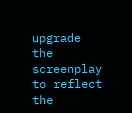upgrade the screenplay to reflect the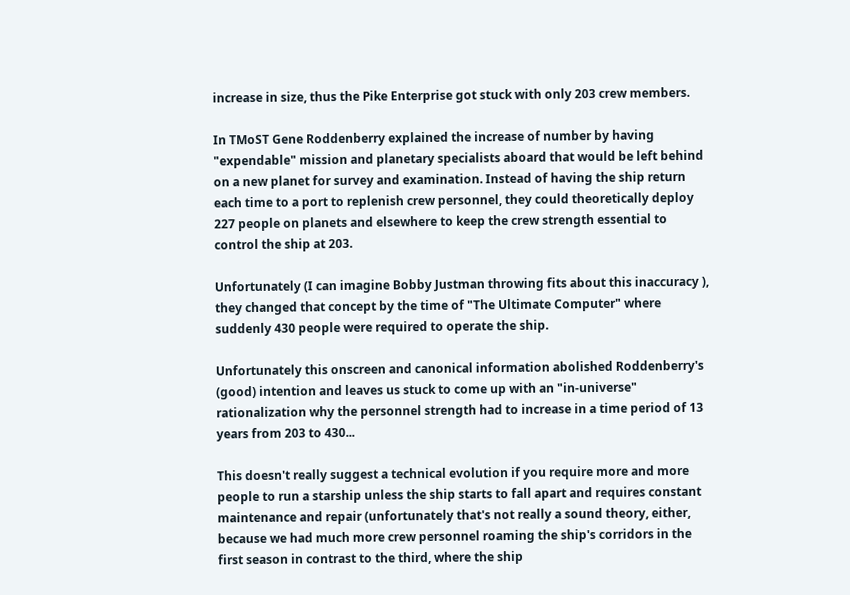increase in size, thus the Pike Enterprise got stuck with only 203 crew members.

In TMoST Gene Roddenberry explained the increase of number by having "expendable" mission and planetary specialists aboard that would be left behind on a new planet for survey and examination. Instead of having the ship return each time to a port to replenish crew personnel, they could theoretically deploy 227 people on planets and elsewhere to keep the crew strength essential to control the ship at 203.

Unfortunately (I can imagine Bobby Justman throwing fits about this inaccuracy ), they changed that concept by the time of "The Ultimate Computer" where suddenly 430 people were required to operate the ship.

Unfortunately this onscreen and canonical information abolished Roddenberry's (good) intention and leaves us stuck to come up with an "in-universe" rationalization why the personnel strength had to increase in a time period of 13 years from 203 to 430...

This doesn't really suggest a technical evolution if you require more and more people to run a starship unless the ship starts to fall apart and requires constant maintenance and repair (unfortunately that's not really a sound theory, either, because we had much more crew personnel roaming the ship's corridors in the first season in contrast to the third, where the ship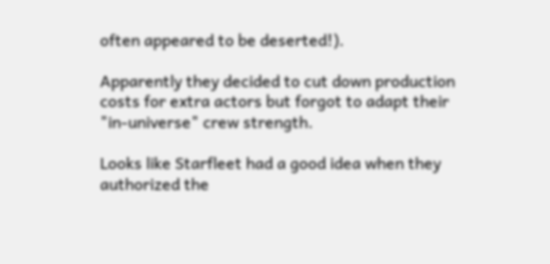often appeared to be deserted!).

Apparently they decided to cut down production costs for extra actors but forgot to adapt their "in-universe" crew strength.

Looks like Starfleet had a good idea when they authorized the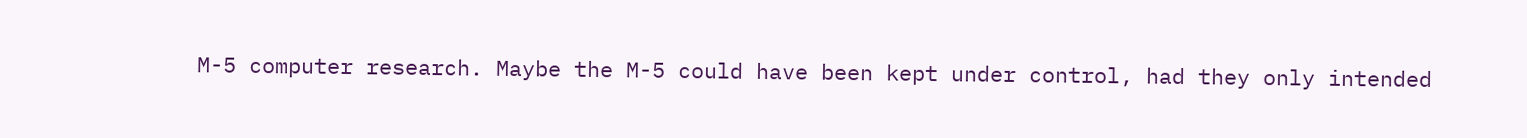M-5 computer research. Maybe the M-5 could have been kept under control, had they only intended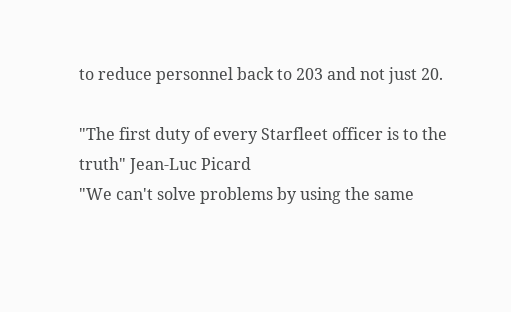to reduce personnel back to 203 and not just 20.

"The first duty of every Starfleet officer is to the truth" Jean-Luc Picard
"We can't solve problems by using the same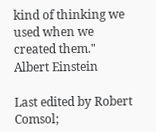kind of thinking we used when we created them."
Albert Einstein

Last edited by Robert Comsol;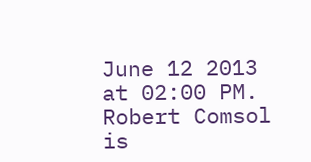June 12 2013 at 02:00 PM.
Robert Comsol is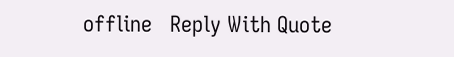offline   Reply With Quote